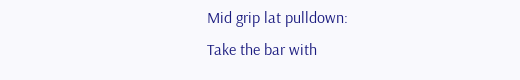Mid grip lat pulldown:
Take the bar with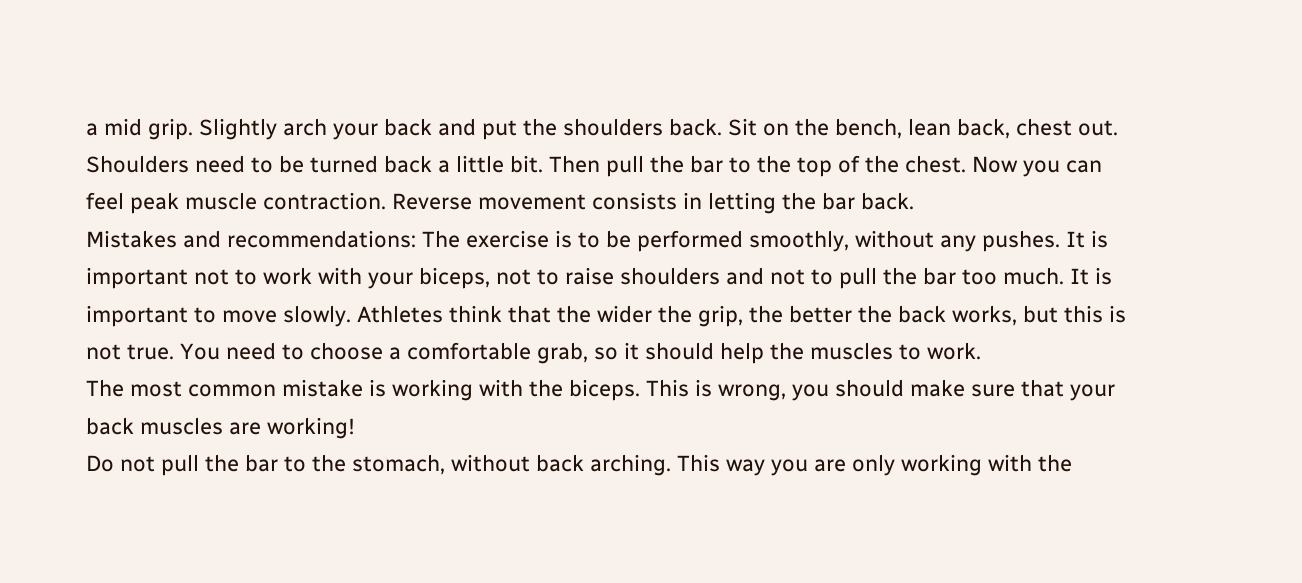a mid grip. Slightly arch your back and put the shoulders back. Sit on the bench, lean back, chest out.
Shoulders need to be turned back a little bit. Then pull the bar to the top of the chest. Now you can feel peak muscle contraction. Reverse movement consists in letting the bar back.
Mistakes and recommendations: The exercise is to be performed smoothly, without any pushes. It is important not to work with your biceps, not to raise shoulders and not to pull the bar too much. It is important to move slowly. Athletes think that the wider the grip, the better the back works, but this is not true. You need to choose a comfortable grab, so it should help the muscles to work.
The most common mistake is working with the biceps. This is wrong, you should make sure that your back muscles are working!
Do not pull the bar to the stomach, without back arching. This way you are only working with the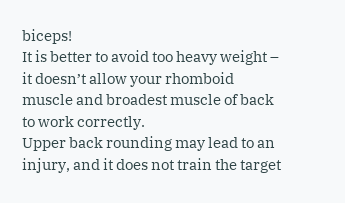biceps!
It is better to avoid too heavy weight – it doesn’t allow your rhomboid muscle and broadest muscle of back to work correctly.
Upper back rounding may lead to an injury, and it does not train the target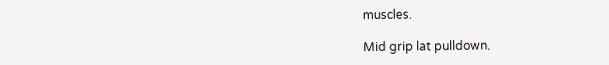muscles.

Mid grip lat pulldown.